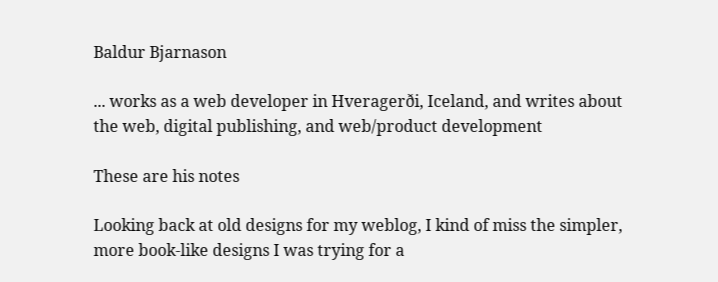Baldur Bjarnason

... works as a web developer in Hveragerði, Iceland, and writes about the web, digital publishing, and web/product development

These are his notes

Looking back at old designs for my weblog, I kind of miss the simpler, more book-like designs I was trying for a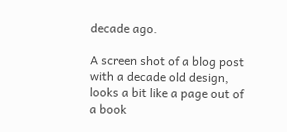decade ago.

A screen shot of a blog post with a decade old design, looks a bit like a page out of a book